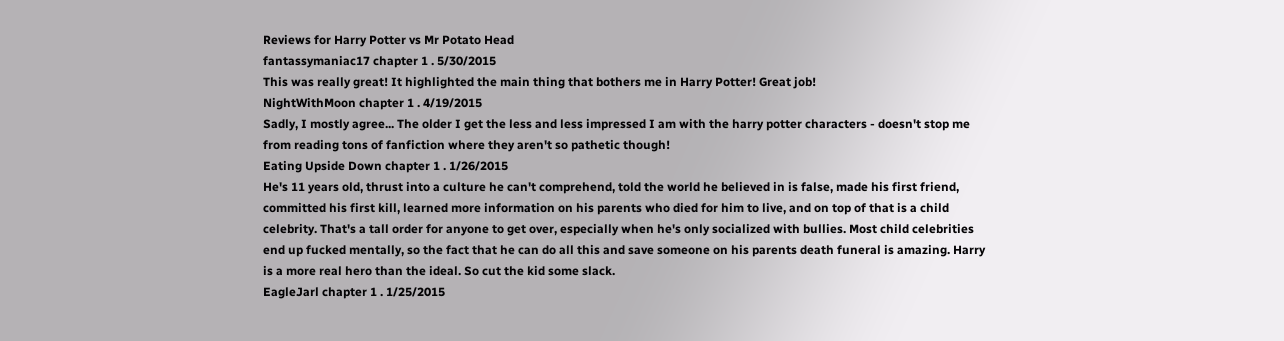Reviews for Harry Potter vs Mr Potato Head
fantassymaniac17 chapter 1 . 5/30/2015
This was really great! It highlighted the main thing that bothers me in Harry Potter! Great job!
NightWithMoon chapter 1 . 4/19/2015
Sadly, I mostly agree... The older I get the less and less impressed I am with the harry potter characters - doesn't stop me from reading tons of fanfiction where they aren't so pathetic though!
Eating Upside Down chapter 1 . 1/26/2015
He's 11 years old, thrust into a culture he can't comprehend, told the world he believed in is false, made his first friend, committed his first kill, learned more information on his parents who died for him to live, and on top of that is a child celebrity. That's a tall order for anyone to get over, especially when he's only socialized with bullies. Most child celebrities end up fucked mentally, so the fact that he can do all this and save someone on his parents death funeral is amazing. Harry is a more real hero than the ideal. So cut the kid some slack.
EagleJarl chapter 1 . 1/25/2015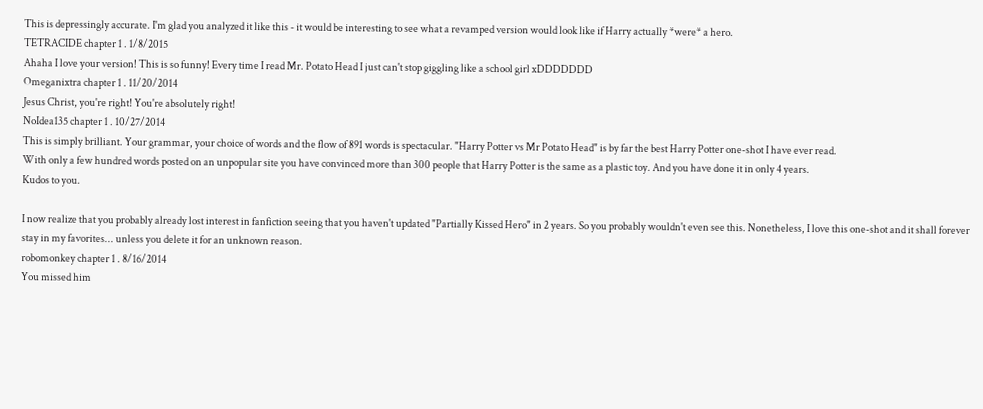This is depressingly accurate. I'm glad you analyzed it like this - it would be interesting to see what a revamped version would look like if Harry actually *were* a hero.
TETRACIDE chapter 1 . 1/8/2015
Ahaha I love your version! This is so funny! Every time I read Mr. Potato Head I just can't stop giggling like a school girl xDDDDDDD
Omeganixtra chapter 1 . 11/20/2014
Jesus Christ, you're right! You're absolutely right!
NoIdea135 chapter 1 . 10/27/2014
This is simply brilliant. Your grammar, your choice of words and the flow of 891 words is spectacular. "Harry Potter vs Mr Potato Head" is by far the best Harry Potter one-shot I have ever read.
With only a few hundred words posted on an unpopular site you have convinced more than 300 people that Harry Potter is the same as a plastic toy. And you have done it in only 4 years.
Kudos to you.

I now realize that you probably already lost interest in fanfiction seeing that you haven't updated "Partially Kissed Hero" in 2 years. So you probably wouldn't even see this. Nonetheless, I love this one-shot and it shall forever stay in my favorites... unless you delete it for an unknown reason.
robomonkey chapter 1 . 8/16/2014
You missed him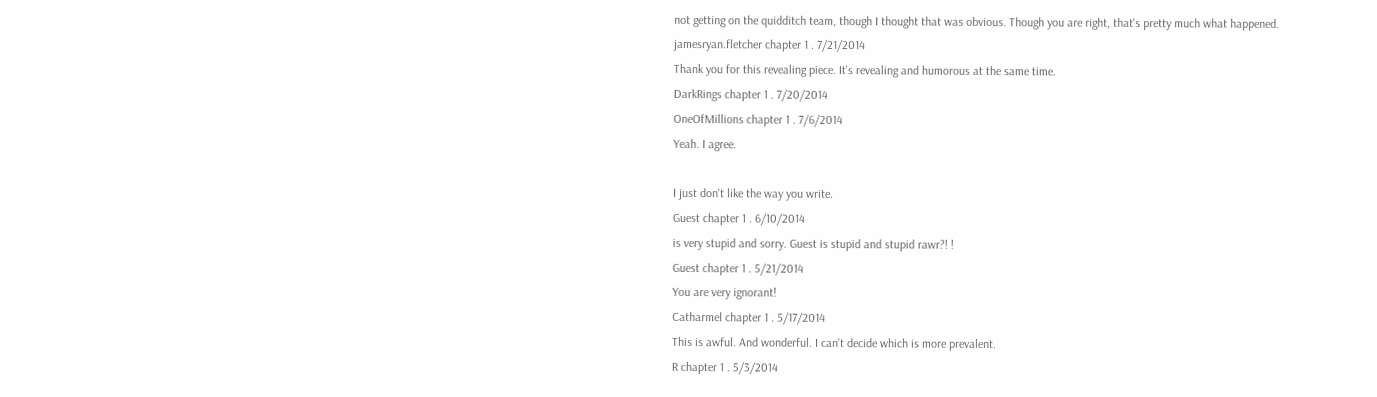not getting on the quidditch team, though I thought that was obvious. Though you are right, that's pretty much what happened.
jamesryan.fletcher chapter 1 . 7/21/2014
Thank you for this revealing piece. It's revealing and humorous at the same time.
DarkRings chapter 1 . 7/20/2014
OneOfMillions chapter 1 . 7/6/2014
Yeah. I agree.

I just don't like the way you write.
Guest chapter 1 . 6/10/2014
is very stupid and sorry. Guest is stupid and stupid rawr?! !
Guest chapter 1 . 5/21/2014
You are very ignorant!
Catharmel chapter 1 . 5/17/2014
This is awful. And wonderful. I can't decide which is more prevalent.
R chapter 1 . 5/3/2014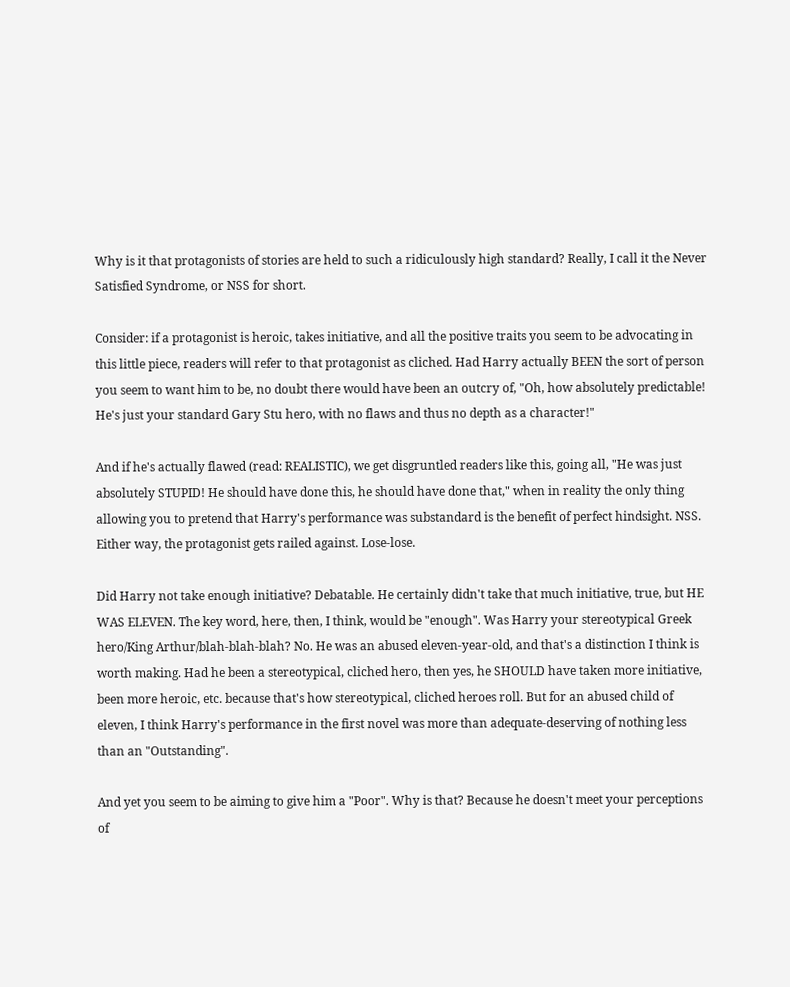Why is it that protagonists of stories are held to such a ridiculously high standard? Really, I call it the Never Satisfied Syndrome, or NSS for short.

Consider: if a protagonist is heroic, takes initiative, and all the positive traits you seem to be advocating in this little piece, readers will refer to that protagonist as cliched. Had Harry actually BEEN the sort of person you seem to want him to be, no doubt there would have been an outcry of, "Oh, how absolutely predictable! He's just your standard Gary Stu hero, with no flaws and thus no depth as a character!"

And if he's actually flawed (read: REALISTIC), we get disgruntled readers like this, going all, "He was just absolutely STUPID! He should have done this, he should have done that," when in reality the only thing allowing you to pretend that Harry's performance was substandard is the benefit of perfect hindsight. NSS. Either way, the protagonist gets railed against. Lose-lose.

Did Harry not take enough initiative? Debatable. He certainly didn't take that much initiative, true, but HE WAS ELEVEN. The key word, here, then, I think, would be "enough". Was Harry your stereotypical Greek hero/King Arthur/blah-blah-blah? No. He was an abused eleven-year-old, and that's a distinction I think is worth making. Had he been a stereotypical, cliched hero, then yes, he SHOULD have taken more initiative, been more heroic, etc. because that's how stereotypical, cliched heroes roll. But for an abused child of eleven, I think Harry's performance in the first novel was more than adequate-deserving of nothing less than an "Outstanding".

And yet you seem to be aiming to give him a "Poor". Why is that? Because he doesn't meet your perceptions of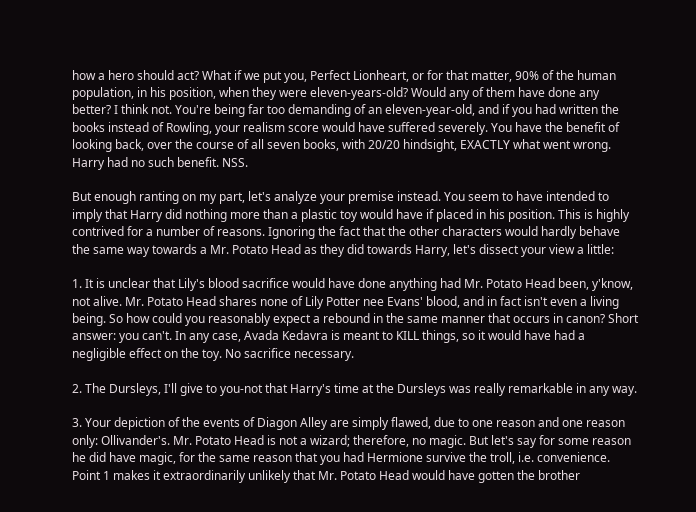how a hero should act? What if we put you, Perfect Lionheart, or for that matter, 90% of the human population, in his position, when they were eleven-years-old? Would any of them have done any better? I think not. You're being far too demanding of an eleven-year-old, and if you had written the books instead of Rowling, your realism score would have suffered severely. You have the benefit of looking back, over the course of all seven books, with 20/20 hindsight, EXACTLY what went wrong. Harry had no such benefit. NSS.

But enough ranting on my part, let's analyze your premise instead. You seem to have intended to imply that Harry did nothing more than a plastic toy would have if placed in his position. This is highly contrived for a number of reasons. Ignoring the fact that the other characters would hardly behave the same way towards a Mr. Potato Head as they did towards Harry, let's dissect your view a little:

1. It is unclear that Lily's blood sacrifice would have done anything had Mr. Potato Head been, y'know, not alive. Mr. Potato Head shares none of Lily Potter nee Evans' blood, and in fact isn't even a living being. So how could you reasonably expect a rebound in the same manner that occurs in canon? Short answer: you can't. In any case, Avada Kedavra is meant to KILL things, so it would have had a negligible effect on the toy. No sacrifice necessary.

2. The Dursleys, I'll give to you-not that Harry's time at the Dursleys was really remarkable in any way.

3. Your depiction of the events of Diagon Alley are simply flawed, due to one reason and one reason only: Ollivander's. Mr. Potato Head is not a wizard; therefore, no magic. But let's say for some reason he did have magic, for the same reason that you had Hermione survive the troll, i.e. convenience. Point 1 makes it extraordinarily unlikely that Mr. Potato Head would have gotten the brother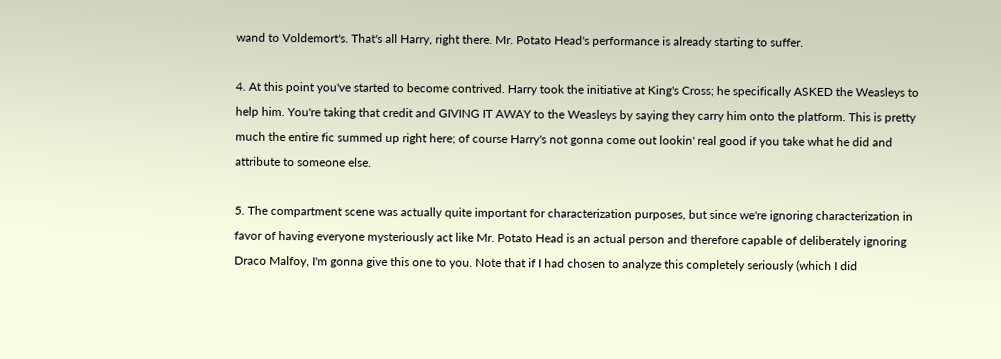wand to Voldemort's. That's all Harry, right there. Mr. Potato Head's performance is already starting to suffer.

4. At this point you've started to become contrived. Harry took the initiative at King's Cross; he specifically ASKED the Weasleys to help him. You're taking that credit and GIVING IT AWAY to the Weasleys by saying they carry him onto the platform. This is pretty much the entire fic summed up right here; of course Harry's not gonna come out lookin' real good if you take what he did and attribute to someone else.

5. The compartment scene was actually quite important for characterization purposes, but since we're ignoring characterization in favor of having everyone mysteriously act like Mr. Potato Head is an actual person and therefore capable of deliberately ignoring Draco Malfoy, I'm gonna give this one to you. Note that if I had chosen to analyze this completely seriously (which I did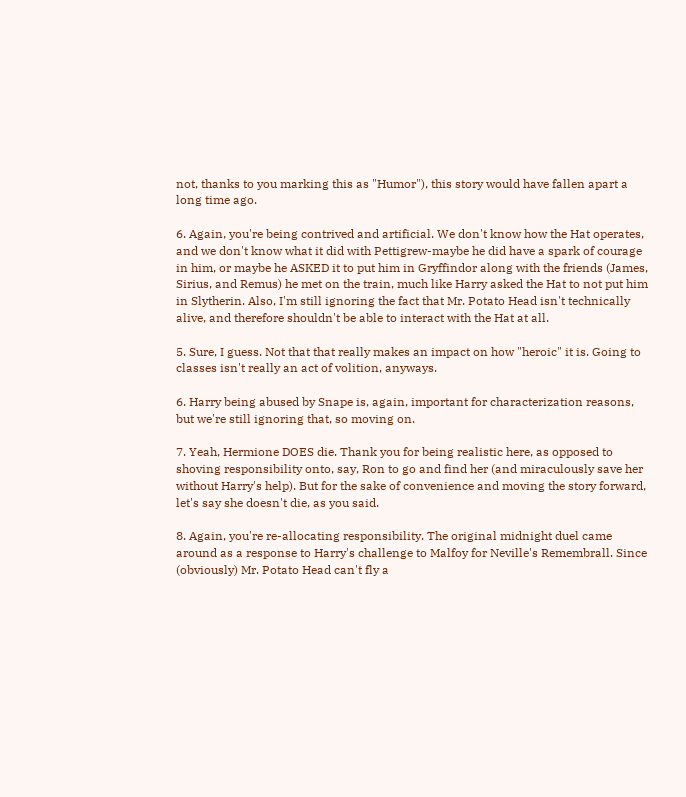not, thanks to you marking this as "Humor"), this story would have fallen apart a long time ago.

6. Again, you're being contrived and artificial. We don't know how the Hat operates, and we don't know what it did with Pettigrew-maybe he did have a spark of courage in him, or maybe he ASKED it to put him in Gryffindor along with the friends (James, Sirius, and Remus) he met on the train, much like Harry asked the Hat to not put him in Slytherin. Also, I'm still ignoring the fact that Mr. Potato Head isn't technically alive, and therefore shouldn't be able to interact with the Hat at all.

5. Sure, I guess. Not that that really makes an impact on how "heroic" it is. Going to classes isn't really an act of volition, anyways.

6. Harry being abused by Snape is, again, important for characterization reasons, but we're still ignoring that, so moving on.

7. Yeah, Hermione DOES die. Thank you for being realistic here, as opposed to shoving responsibility onto, say, Ron to go and find her (and miraculously save her without Harry's help). But for the sake of convenience and moving the story forward, let's say she doesn't die, as you said.

8. Again, you're re-allocating responsibility. The original midnight duel came around as a response to Harry's challenge to Malfoy for Neville's Remembrall. Since (obviously) Mr. Potato Head can't fly a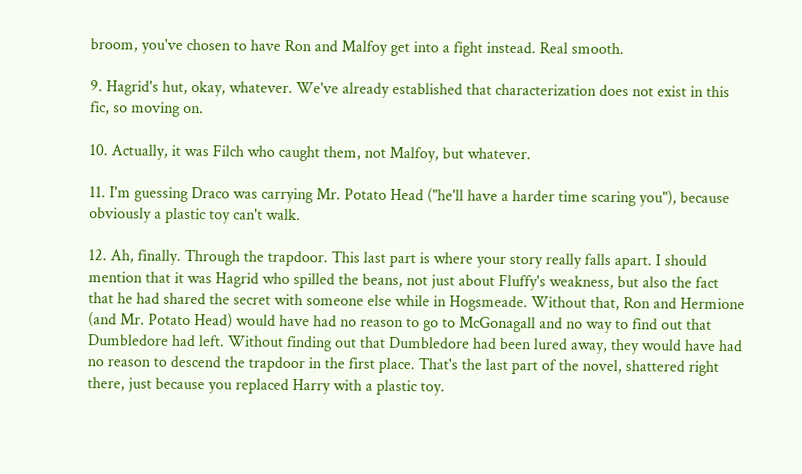broom, you've chosen to have Ron and Malfoy get into a fight instead. Real smooth.

9. Hagrid's hut, okay, whatever. We've already established that characterization does not exist in this fic, so moving on.

10. Actually, it was Filch who caught them, not Malfoy, but whatever.

11. I'm guessing Draco was carrying Mr. Potato Head ("he'll have a harder time scaring you"), because obviously a plastic toy can't walk.

12. Ah, finally. Through the trapdoor. This last part is where your story really falls apart. I should mention that it was Hagrid who spilled the beans, not just about Fluffy's weakness, but also the fact that he had shared the secret with someone else while in Hogsmeade. Without that, Ron and Hermione (and Mr. Potato Head) would have had no reason to go to McGonagall and no way to find out that Dumbledore had left. Without finding out that Dumbledore had been lured away, they would have had no reason to descend the trapdoor in the first place. That's the last part of the novel, shattered right there, just because you replaced Harry with a plastic toy.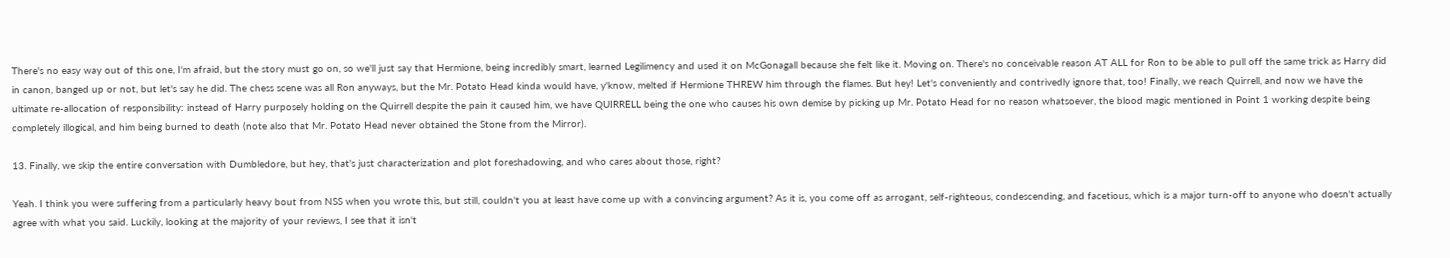There's no easy way out of this one, I'm afraid, but the story must go on, so we'll just say that Hermione, being incredibly smart, learned Legilimency and used it on McGonagall because she felt like it. Moving on. There's no conceivable reason AT ALL for Ron to be able to pull off the same trick as Harry did in canon, banged up or not, but let's say he did. The chess scene was all Ron anyways, but the Mr. Potato Head kinda would have, y'know, melted if Hermione THREW him through the flames. But hey! Let's conveniently and contrivedly ignore that, too! Finally, we reach Quirrell, and now we have the ultimate re-allocation of responsibility: instead of Harry purposely holding on the Quirrell despite the pain it caused him, we have QUIRRELL being the one who causes his own demise by picking up Mr. Potato Head for no reason whatsoever, the blood magic mentioned in Point 1 working despite being completely illogical, and him being burned to death (note also that Mr. Potato Head never obtained the Stone from the Mirror).

13. Finally, we skip the entire conversation with Dumbledore, but hey, that's just characterization and plot foreshadowing, and who cares about those, right?

Yeah. I think you were suffering from a particularly heavy bout from NSS when you wrote this, but still, couldn't you at least have come up with a convincing argument? As it is, you come off as arrogant, self-righteous, condescending, and facetious, which is a major turn-off to anyone who doesn't actually agree with what you said. Luckily, looking at the majority of your reviews, I see that it isn't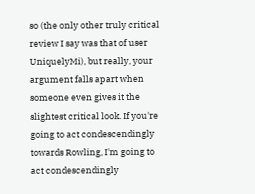so (the only other truly critical review I say was that of user UniquelyMi), but really, your argument falls apart when someone even gives it the slightest critical look. If you're going to act condescendingly towards Rowling, I'm going to act condescendingly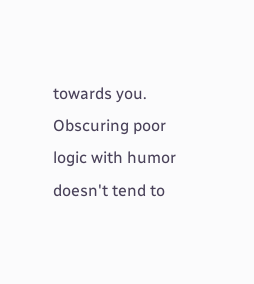towards you. Obscuring poor logic with humor doesn't tend to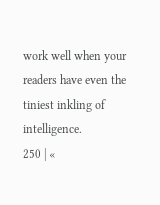work well when your readers have even the tiniest inkling of intelligence.
250 | «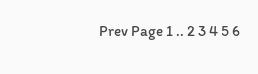Prev Page 1 .. 2 3 4 5 6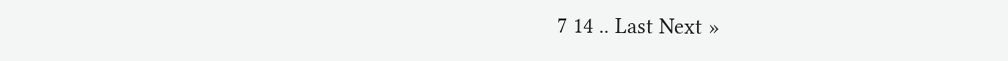7 14 .. Last Next »